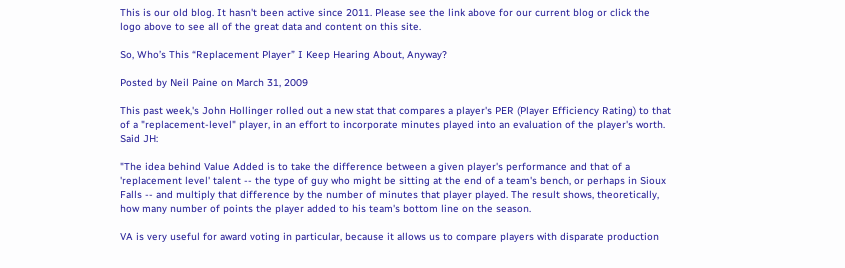This is our old blog. It hasn't been active since 2011. Please see the link above for our current blog or click the logo above to see all of the great data and content on this site.

So, Who’s This “Replacement Player” I Keep Hearing About, Anyway?

Posted by Neil Paine on March 31, 2009

This past week,'s John Hollinger rolled out a new stat that compares a player's PER (Player Efficiency Rating) to that of a "replacement-level" player, in an effort to incorporate minutes played into an evaluation of the player's worth. Said JH:

"The idea behind Value Added is to take the difference between a given player's performance and that of a 'replacement level' talent -- the type of guy who might be sitting at the end of a team's bench, or perhaps in Sioux Falls -- and multiply that difference by the number of minutes that player played. The result shows, theoretically, how many number of points the player added to his team's bottom line on the season.

VA is very useful for award voting in particular, because it allows us to compare players with disparate production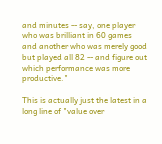and minutes -- say, one player who was brilliant in 60 games and another who was merely good but played all 82 -- and figure out which performance was more productive."

This is actually just the latest in a long line of "value over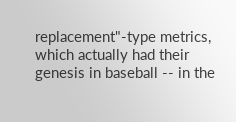replacement"-type metrics, which actually had their genesis in baseball -- in the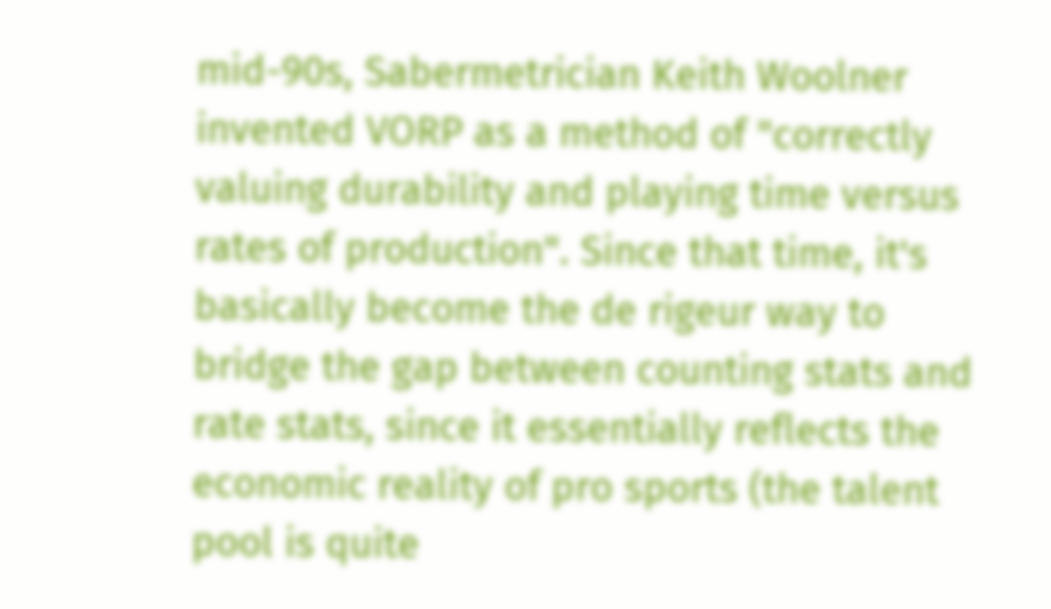mid-90s, Sabermetrician Keith Woolner invented VORP as a method of "correctly valuing durability and playing time versus rates of production". Since that time, it's basically become the de rigeur way to bridge the gap between counting stats and rate stats, since it essentially reflects the economic reality of pro sports (the talent pool is quite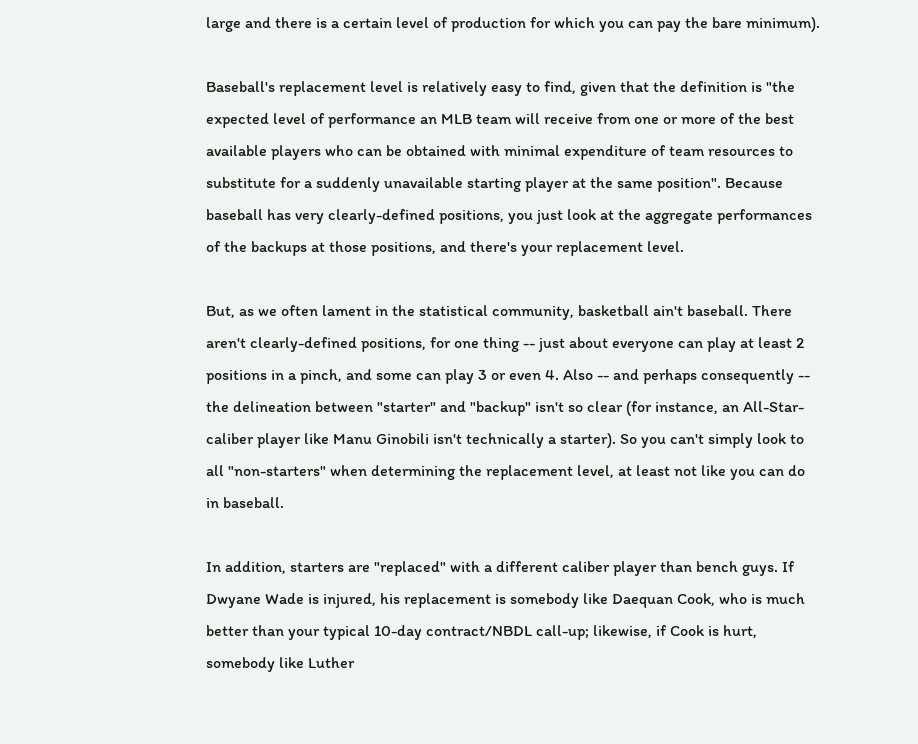large and there is a certain level of production for which you can pay the bare minimum).

Baseball's replacement level is relatively easy to find, given that the definition is "the expected level of performance an MLB team will receive from one or more of the best available players who can be obtained with minimal expenditure of team resources to substitute for a suddenly unavailable starting player at the same position". Because baseball has very clearly-defined positions, you just look at the aggregate performances of the backups at those positions, and there's your replacement level.

But, as we often lament in the statistical community, basketball ain't baseball. There aren't clearly-defined positions, for one thing -- just about everyone can play at least 2 positions in a pinch, and some can play 3 or even 4. Also -- and perhaps consequently -- the delineation between "starter" and "backup" isn't so clear (for instance, an All-Star-caliber player like Manu Ginobili isn't technically a starter). So you can't simply look to all "non-starters" when determining the replacement level, at least not like you can do in baseball.

In addition, starters are "replaced" with a different caliber player than bench guys. If Dwyane Wade is injured, his replacement is somebody like Daequan Cook, who is much better than your typical 10-day contract/NBDL call-up; likewise, if Cook is hurt, somebody like Luther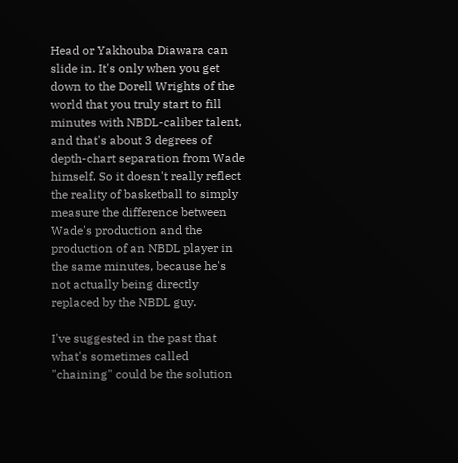Head or Yakhouba Diawara can slide in. It's only when you get down to the Dorell Wrights of the world that you truly start to fill minutes with NBDL-caliber talent, and that's about 3 degrees of depth-chart separation from Wade himself. So it doesn't really reflect the reality of basketball to simply measure the difference between Wade's production and the production of an NBDL player in the same minutes, because he's not actually being directly replaced by the NBDL guy.

I've suggested in the past that what's sometimes called "chaining" could be the solution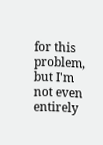for this problem, but I'm not even entirely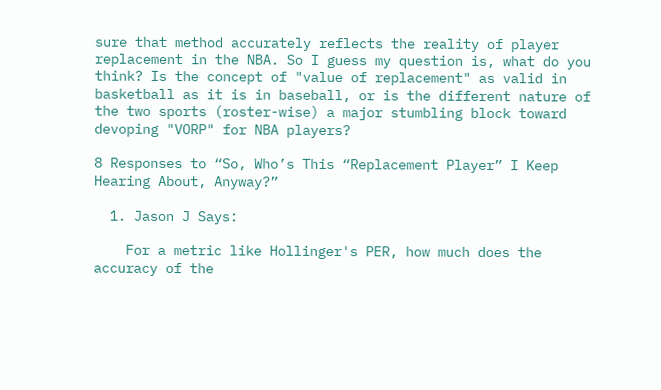sure that method accurately reflects the reality of player replacement in the NBA. So I guess my question is, what do you think? Is the concept of "value of replacement" as valid in basketball as it is in baseball, or is the different nature of the two sports (roster-wise) a major stumbling block toward devoping "VORP" for NBA players?

8 Responses to “So, Who’s This “Replacement Player” I Keep Hearing About, Anyway?”

  1. Jason J Says:

    For a metric like Hollinger's PER, how much does the accuracy of the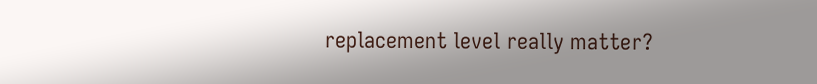replacement level really matter?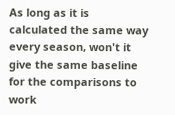As long as it is calculated the same way every season, won't it give the same baseline for the comparisons to work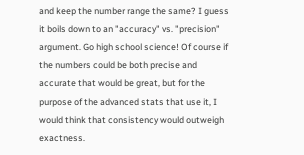and keep the number range the same? I guess it boils down to an "accuracy" vs. "precision" argument. Go high school science! Of course if the numbers could be both precise and accurate that would be great, but for the purpose of the advanced stats that use it, I would think that consistency would outweigh exactness.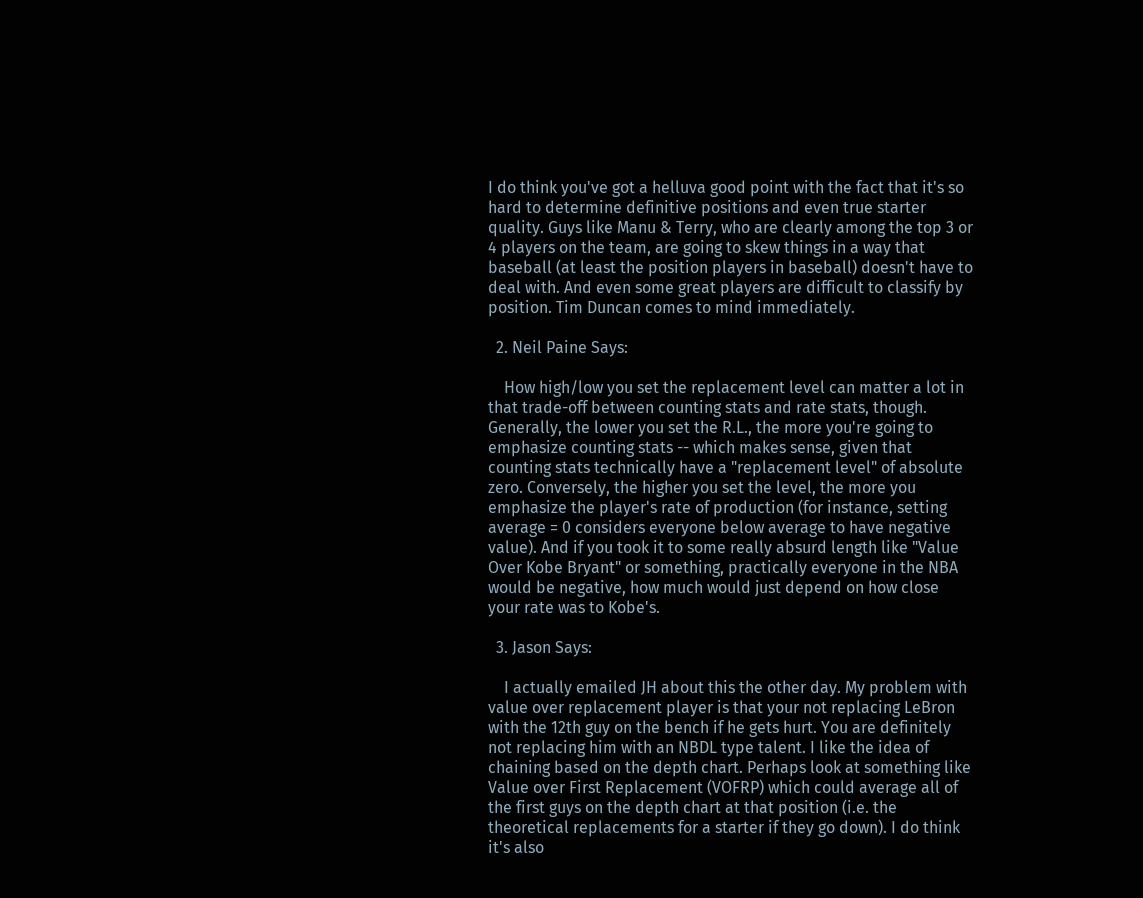I do think you've got a helluva good point with the fact that it's so hard to determine definitive positions and even true starter quality. Guys like Manu & Terry, who are clearly among the top 3 or 4 players on the team, are going to skew things in a way that baseball (at least the position players in baseball) doesn't have to deal with. And even some great players are difficult to classify by position. Tim Duncan comes to mind immediately.

  2. Neil Paine Says:

    How high/low you set the replacement level can matter a lot in that trade-off between counting stats and rate stats, though. Generally, the lower you set the R.L., the more you're going to emphasize counting stats -- which makes sense, given that counting stats technically have a "replacement level" of absolute zero. Conversely, the higher you set the level, the more you emphasize the player's rate of production (for instance, setting average = 0 considers everyone below average to have negative value). And if you took it to some really absurd length like "Value Over Kobe Bryant" or something, practically everyone in the NBA would be negative, how much would just depend on how close your rate was to Kobe's.

  3. Jason Says:

    I actually emailed JH about this the other day. My problem with value over replacement player is that your not replacing LeBron with the 12th guy on the bench if he gets hurt. You are definitely not replacing him with an NBDL type talent. I like the idea of chaining based on the depth chart. Perhaps look at something like Value over First Replacement (VOFRP) which could average all of the first guys on the depth chart at that position (i.e. the theoretical replacements for a starter if they go down). I do think it's also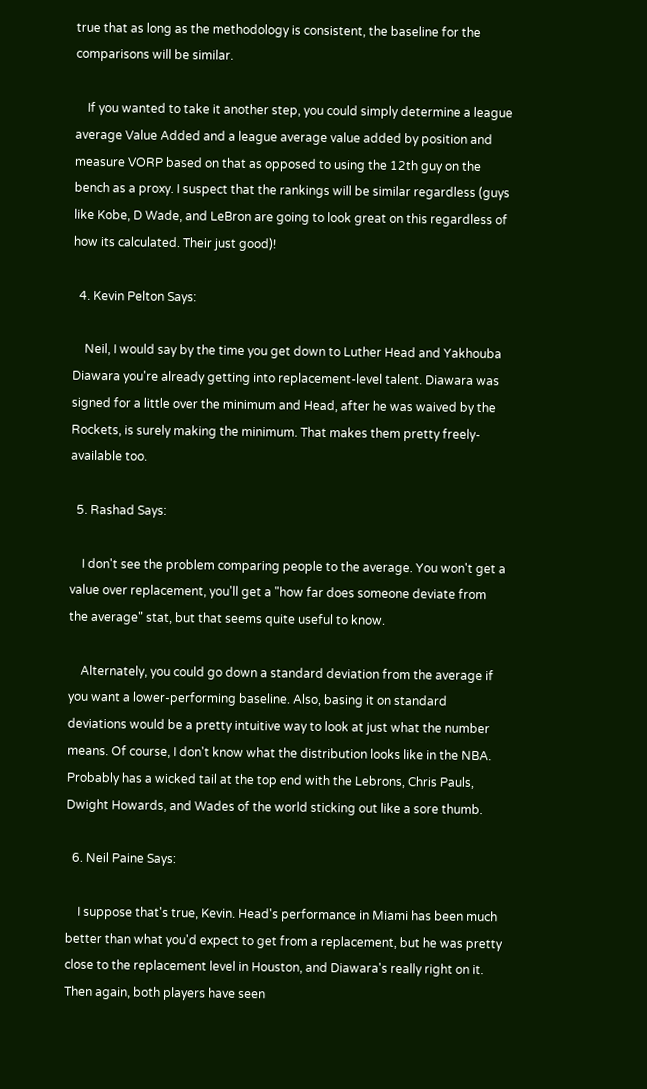true that as long as the methodology is consistent, the baseline for the comparisons will be similar.

    If you wanted to take it another step, you could simply determine a league average Value Added and a league average value added by position and measure VORP based on that as opposed to using the 12th guy on the bench as a proxy. I suspect that the rankings will be similar regardless (guys like Kobe, D Wade, and LeBron are going to look great on this regardless of how its calculated. Their just good)!

  4. Kevin Pelton Says:

    Neil, I would say by the time you get down to Luther Head and Yakhouba Diawara you're already getting into replacement-level talent. Diawara was signed for a little over the minimum and Head, after he was waived by the Rockets, is surely making the minimum. That makes them pretty freely-available too.

  5. Rashad Says:

    I don't see the problem comparing people to the average. You won't get a value over replacement, you'll get a "how far does someone deviate from the average" stat, but that seems quite useful to know.

    Alternately, you could go down a standard deviation from the average if you want a lower-performing baseline. Also, basing it on standard deviations would be a pretty intuitive way to look at just what the number means. Of course, I don't know what the distribution looks like in the NBA. Probably has a wicked tail at the top end with the Lebrons, Chris Pauls, Dwight Howards, and Wades of the world sticking out like a sore thumb.

  6. Neil Paine Says:

    I suppose that's true, Kevin. Head's performance in Miami has been much better than what you'd expect to get from a replacement, but he was pretty close to the replacement level in Houston, and Diawara's really right on it. Then again, both players have seen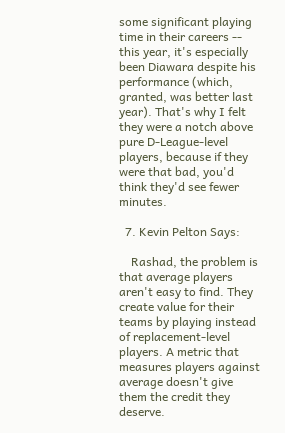some significant playing time in their careers -- this year, it's especially been Diawara despite his performance (which, granted, was better last year). That's why I felt they were a notch above pure D-League-level players, because if they were that bad, you'd think they'd see fewer minutes.

  7. Kevin Pelton Says:

    Rashad, the problem is that average players aren't easy to find. They create value for their teams by playing instead of replacement-level players. A metric that measures players against average doesn't give them the credit they deserve.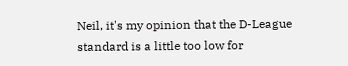Neil, it's my opinion that the D-League standard is a little too low for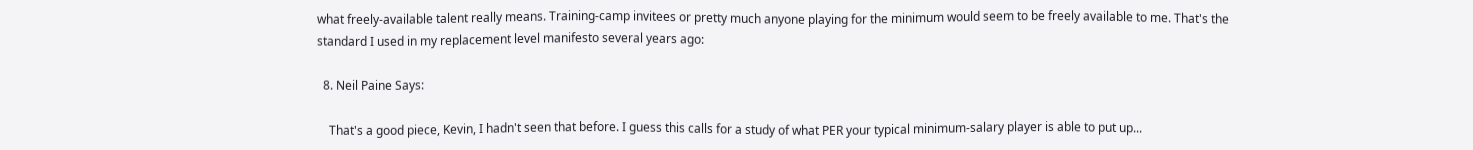what freely-available talent really means. Training-camp invitees or pretty much anyone playing for the minimum would seem to be freely available to me. That's the standard I used in my replacement level manifesto several years ago:

  8. Neil Paine Says:

    That's a good piece, Kevin, I hadn't seen that before. I guess this calls for a study of what PER your typical minimum-salary player is able to put up...